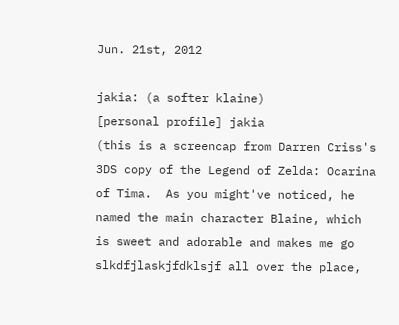Jun. 21st, 2012

jakia: (a softer klaine)
[personal profile] jakia
(this is a screencap from Darren Criss's 3DS copy of the Legend of Zelda: Ocarina of Tima.  As you might've noticed, he named the main character Blaine, which is sweet and adorable and makes me go slkdfjlaskjfdklsjf all over the place,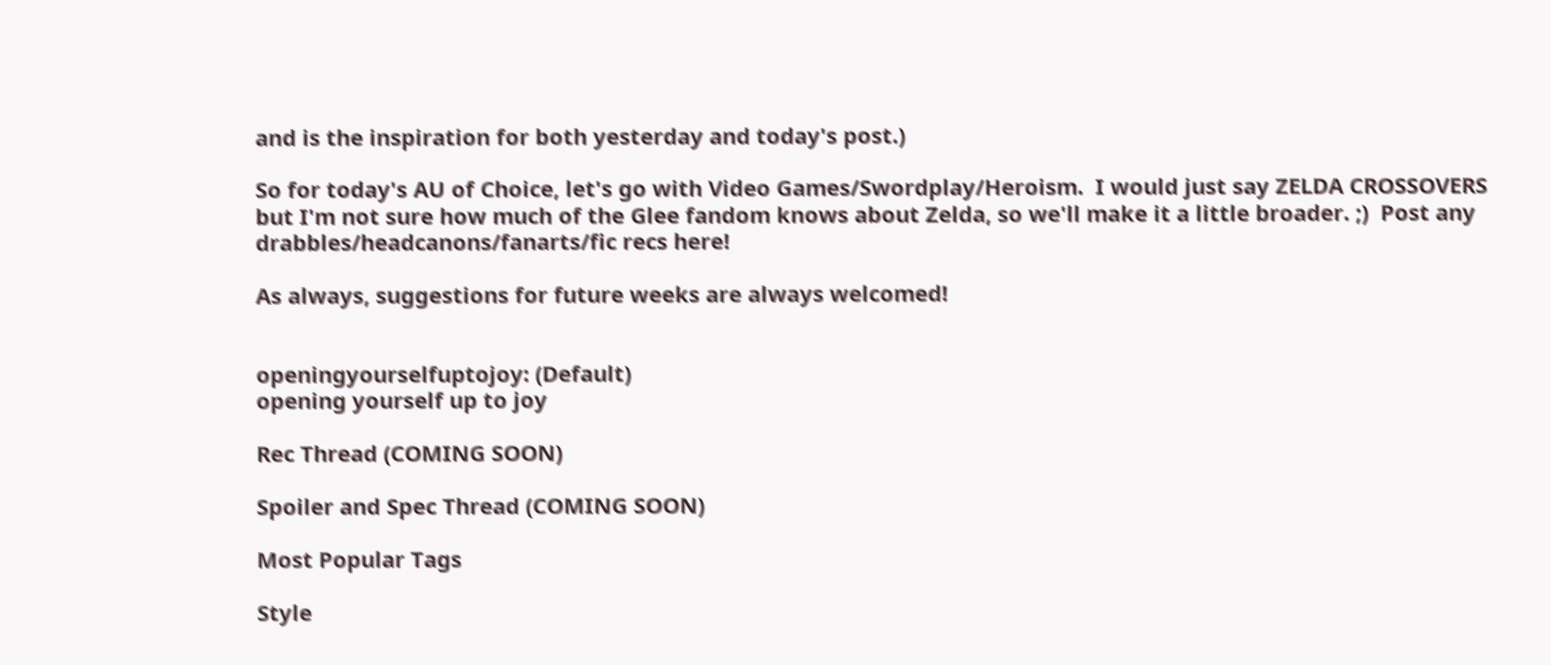and is the inspiration for both yesterday and today's post.)

So for today's AU of Choice, let's go with Video Games/Swordplay/Heroism.  I would just say ZELDA CROSSOVERS but I'm not sure how much of the Glee fandom knows about Zelda, so we'll make it a little broader. ;)  Post any drabbles/headcanons/fanarts/fic recs here!

As always, suggestions for future weeks are always welcomed!


openingyourselfuptojoy: (Default)
opening yourself up to joy

Rec Thread (COMING SOON)

Spoiler and Spec Thread (COMING SOON)

Most Popular Tags

Style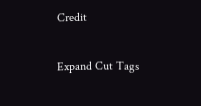Credit

Expand Cut Tags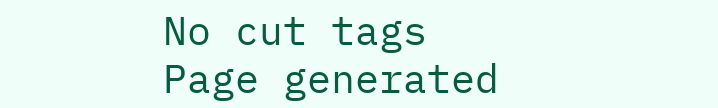No cut tags
Page generated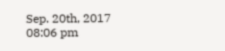Sep. 20th, 2017 08:06 pm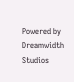Powered by Dreamwidth Studios